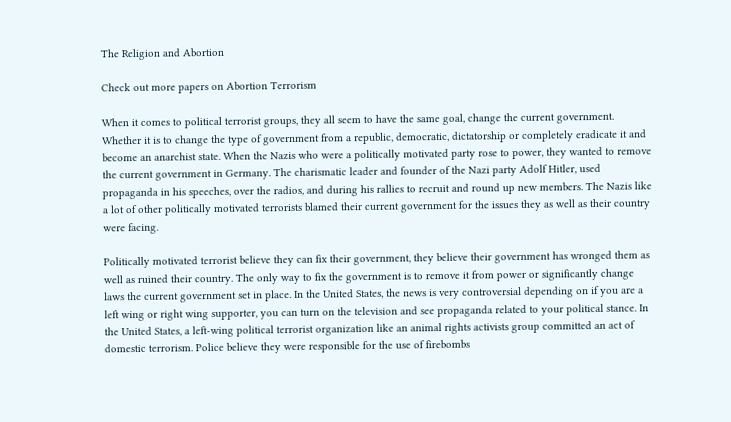The Religion and Abortion

Check out more papers on Abortion Terrorism

When it comes to political terrorist groups, they all seem to have the same goal, change the current government. Whether it is to change the type of government from a republic, democratic, dictatorship or completely eradicate it and become an anarchist state. When the Nazis who were a politically motivated party rose to power, they wanted to remove the current government in Germany. The charismatic leader and founder of the Nazi party Adolf Hitler, used propaganda in his speeches, over the radios, and during his rallies to recruit and round up new members. The Nazis like a lot of other politically motivated terrorists blamed their current government for the issues they as well as their country were facing.

Politically motivated terrorist believe they can fix their government, they believe their government has wronged them as well as ruined their country. The only way to fix the government is to remove it from power or significantly change laws the current government set in place. In the United States, the news is very controversial depending on if you are a left wing or right wing supporter, you can turn on the television and see propaganda related to your political stance. In the United States, a left-wing political terrorist organization like an animal rights activists group committed an act of domestic terrorism. Police believe they were responsible for the use of firebombs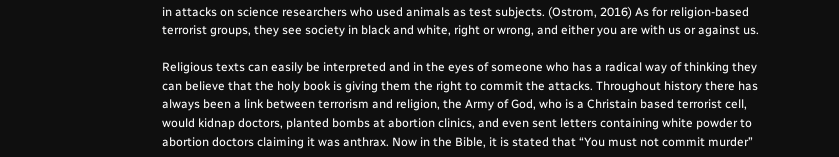in attacks on science researchers who used animals as test subjects. (Ostrom, 2016) As for religion-based terrorist groups, they see society in black and white, right or wrong, and either you are with us or against us.

Religious texts can easily be interpreted and in the eyes of someone who has a radical way of thinking they can believe that the holy book is giving them the right to commit the attacks. Throughout history there has always been a link between terrorism and religion, the Army of God, who is a Christain based terrorist cell, would kidnap doctors, planted bombs at abortion clinics, and even sent letters containing white powder to abortion doctors claiming it was anthrax. Now in the Bible, it is stated that “You must not commit murder”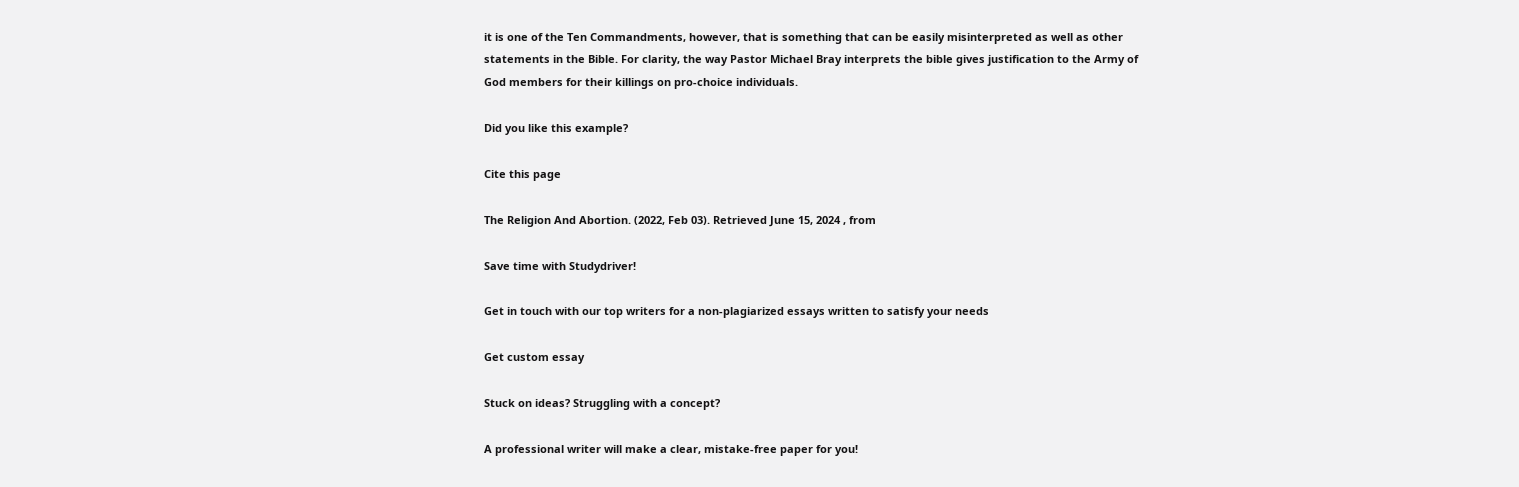it is one of the Ten Commandments, however, that is something that can be easily misinterpreted as well as other statements in the Bible. For clarity, the way Pastor Michael Bray interprets the bible gives justification to the Army of God members for their killings on pro-choice individuals.

Did you like this example?

Cite this page

The Religion And Abortion. (2022, Feb 03). Retrieved June 15, 2024 , from

Save time with Studydriver!

Get in touch with our top writers for a non-plagiarized essays written to satisfy your needs

Get custom essay

Stuck on ideas? Struggling with a concept?

A professional writer will make a clear, mistake-free paper for you!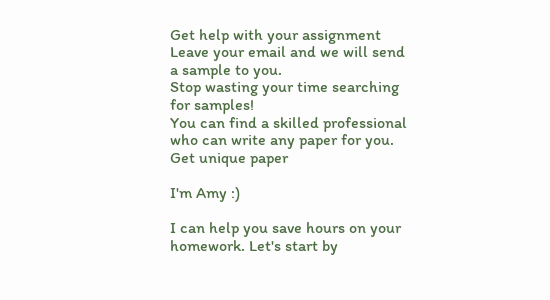Get help with your assignment
Leave your email and we will send a sample to you.
Stop wasting your time searching for samples!
You can find a skilled professional who can write any paper for you.
Get unique paper

I'm Amy :)

I can help you save hours on your homework. Let's start by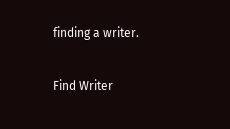finding a writer.

Find Writer